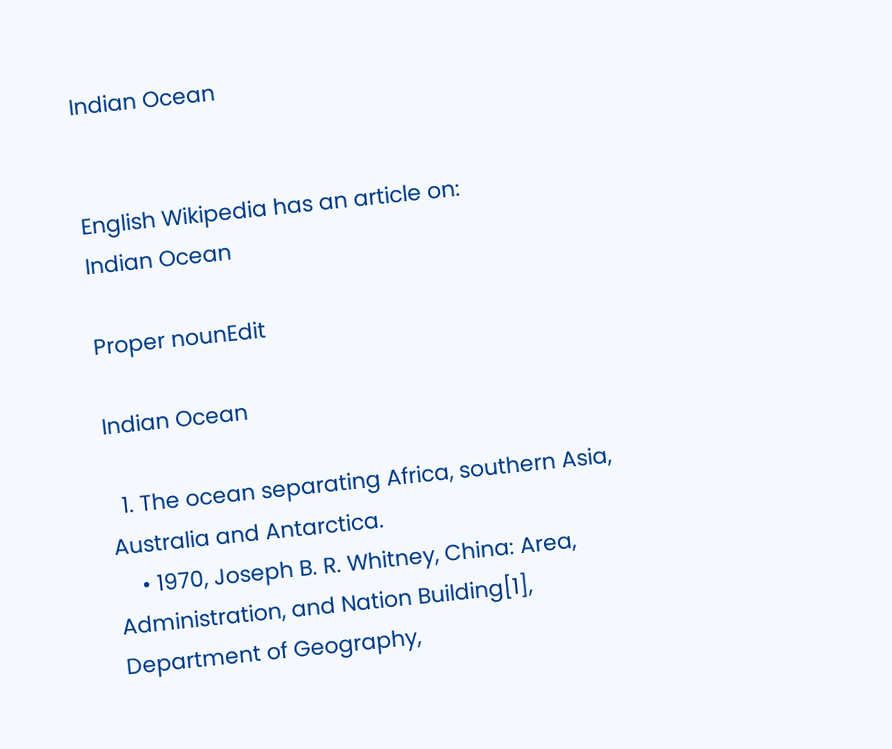Indian Ocean


English Wikipedia has an article on:
Indian Ocean

Proper nounEdit

Indian Ocean

  1. The ocean separating Africa, southern Asia, Australia and Antarctica.
    • 1970, Joseph B. R. Whitney, China: Area, Administration, and Nation Building[1], Department of Geography,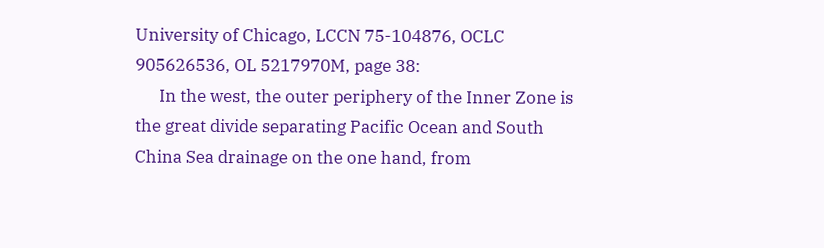University of Chicago, LCCN 75-104876, OCLC 905626536, OL 5217970M, page 38:
      In the west, the outer periphery of the Inner Zone is the great divide separating Pacific Ocean and South China Sea drainage on the one hand, from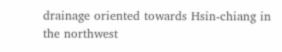drainage oriented towards Hsin-chiang in the northwest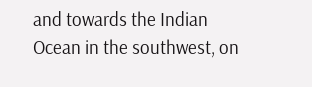and towards the Indian Ocean in the southwest, on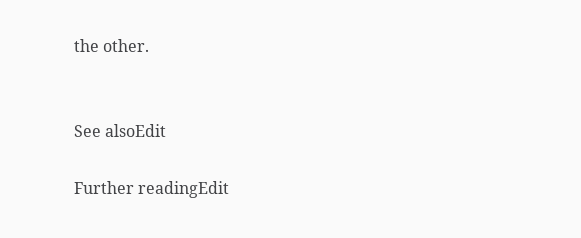the other.


See alsoEdit

Further readingEdit